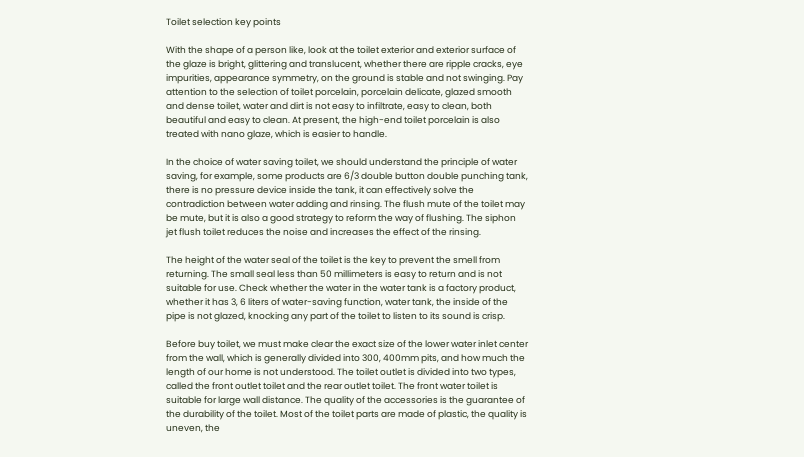Toilet selection key points

With the shape of a person like, look at the toilet exterior and exterior surface of the glaze is bright, glittering and translucent, whether there are ripple cracks, eye impurities, appearance symmetry, on the ground is stable and not swinging. Pay attention to the selection of toilet porcelain, porcelain delicate, glazed smooth and dense toilet, water and dirt is not easy to infiltrate, easy to clean, both beautiful and easy to clean. At present, the high-end toilet porcelain is also treated with nano glaze, which is easier to handle.

In the choice of water saving toilet, we should understand the principle of water saving, for example, some products are 6/3 double button double punching tank, there is no pressure device inside the tank, it can effectively solve the contradiction between water adding and rinsing. The flush mute of the toilet may be mute, but it is also a good strategy to reform the way of flushing. The siphon jet flush toilet reduces the noise and increases the effect of the rinsing.

The height of the water seal of the toilet is the key to prevent the smell from returning. The small seal less than 50 millimeters is easy to return and is not suitable for use. Check whether the water in the water tank is a factory product, whether it has 3, 6 liters of water-saving function, water tank, the inside of the pipe is not glazed, knocking any part of the toilet to listen to its sound is crisp.

Before buy toilet, we must make clear the exact size of the lower water inlet center from the wall, which is generally divided into 300, 400mm pits, and how much the length of our home is not understood. The toilet outlet is divided into two types, called the front outlet toilet and the rear outlet toilet. The front water toilet is suitable for large wall distance. The quality of the accessories is the guarantee of the durability of the toilet. Most of the toilet parts are made of plastic, the quality is uneven, the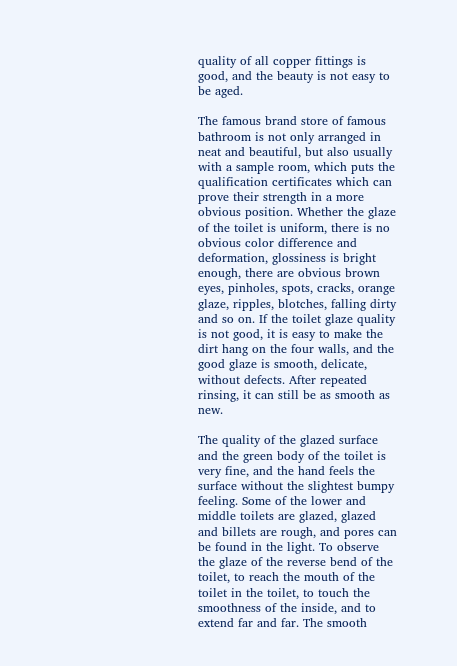quality of all copper fittings is good, and the beauty is not easy to be aged.

The famous brand store of famous bathroom is not only arranged in neat and beautiful, but also usually with a sample room, which puts the qualification certificates which can prove their strength in a more obvious position. Whether the glaze of the toilet is uniform, there is no obvious color difference and deformation, glossiness is bright enough, there are obvious brown eyes, pinholes, spots, cracks, orange glaze, ripples, blotches, falling dirty and so on. If the toilet glaze quality is not good, it is easy to make the dirt hang on the four walls, and the good glaze is smooth, delicate, without defects. After repeated rinsing, it can still be as smooth as new.

The quality of the glazed surface and the green body of the toilet is very fine, and the hand feels the surface without the slightest bumpy feeling. Some of the lower and middle toilets are glazed, glazed and billets are rough, and pores can be found in the light. To observe the glaze of the reverse bend of the toilet, to reach the mouth of the toilet in the toilet, to touch the smoothness of the inside, and to extend far and far. The smooth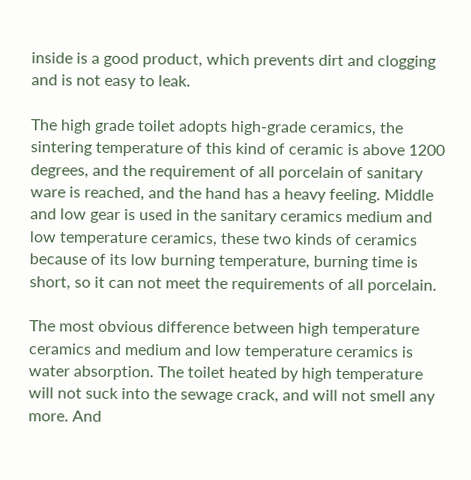inside is a good product, which prevents dirt and clogging and is not easy to leak.

The high grade toilet adopts high-grade ceramics, the sintering temperature of this kind of ceramic is above 1200 degrees, and the requirement of all porcelain of sanitary ware is reached, and the hand has a heavy feeling. Middle and low gear is used in the sanitary ceramics medium and low temperature ceramics, these two kinds of ceramics because of its low burning temperature, burning time is short, so it can not meet the requirements of all porcelain.

The most obvious difference between high temperature ceramics and medium and low temperature ceramics is water absorption. The toilet heated by high temperature will not suck into the sewage crack, and will not smell any more. And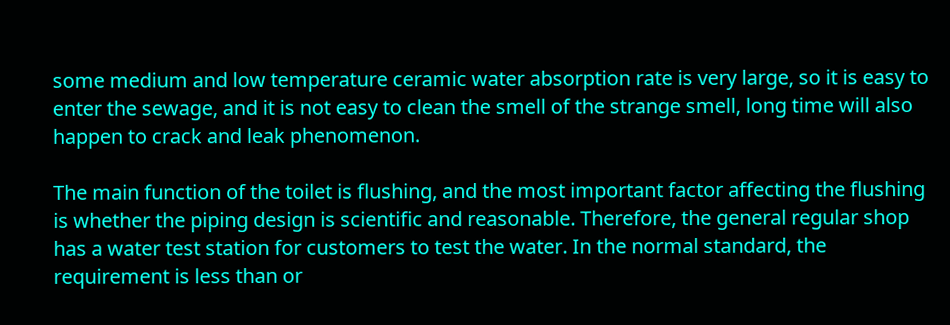some medium and low temperature ceramic water absorption rate is very large, so it is easy to enter the sewage, and it is not easy to clean the smell of the strange smell, long time will also happen to crack and leak phenomenon.

The main function of the toilet is flushing, and the most important factor affecting the flushing is whether the piping design is scientific and reasonable. Therefore, the general regular shop has a water test station for customers to test the water. In the normal standard, the requirement is less than or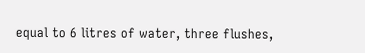equal to 6 litres of water, three flushes,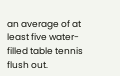an average of at least five water-filled table tennis flush out.